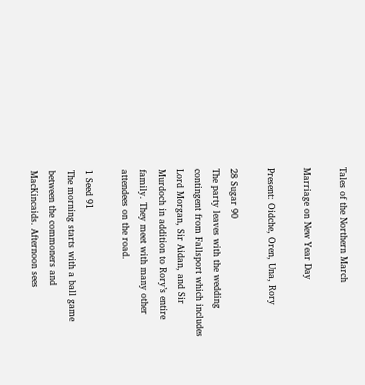Tales of the Northern March

Marriage on New Year Day

Present: Oidche, Oren, Una, Rory

28 Sugar 90
The party leaves with the wedding contingent from Fallsport which includes Lord Morgan, Sir Aidan, and Sir Murdoch in addition to Rory’s entire family. They meet with many other attendees on the road.

1 Seed 91
The morning starts with a ball game between the commoners and MacKincaids. Afternoon sees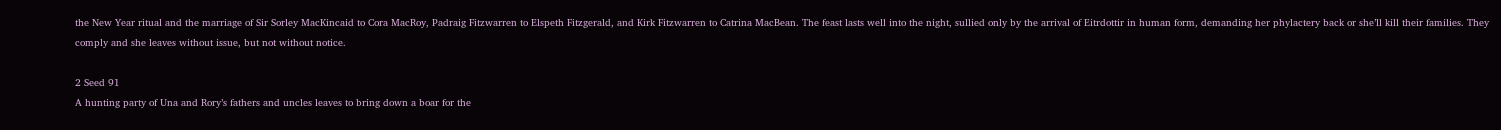the New Year ritual and the marriage of Sir Sorley MacKincaid to Cora MacRoy, Padraig Fitzwarren to Elspeth Fitzgerald, and Kirk Fitzwarren to Catrina MacBean. The feast lasts well into the night, sullied only by the arrival of Eitrdottir in human form, demanding her phylactery back or she’ll kill their families. They comply and she leaves without issue, but not without notice.

2 Seed 91
A hunting party of Una and Rory’s fathers and uncles leaves to bring down a boar for the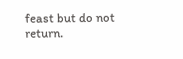feast but do not return.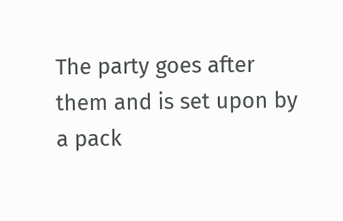The party goes after them and is set upon by a pack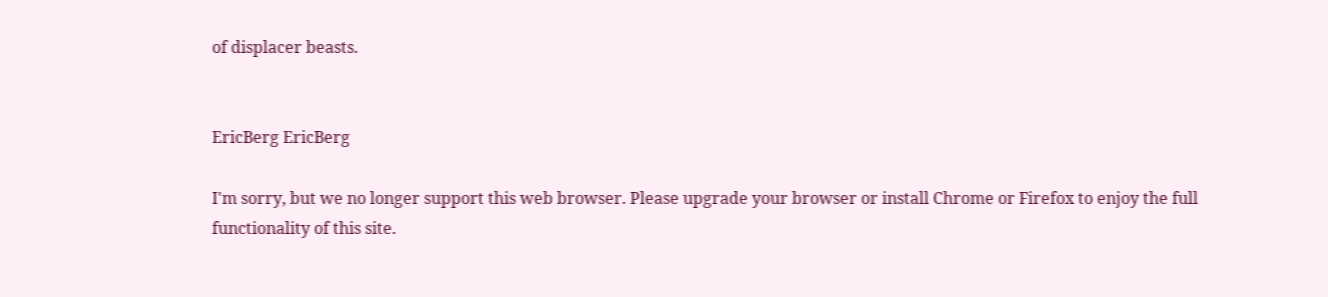of displacer beasts.


EricBerg EricBerg

I'm sorry, but we no longer support this web browser. Please upgrade your browser or install Chrome or Firefox to enjoy the full functionality of this site.